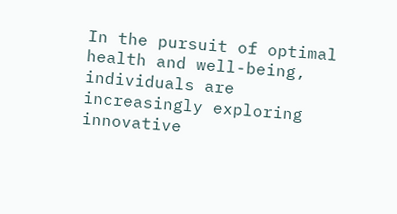In the pursuit of optimal health and well-being, individuals are increasingly exploring innovative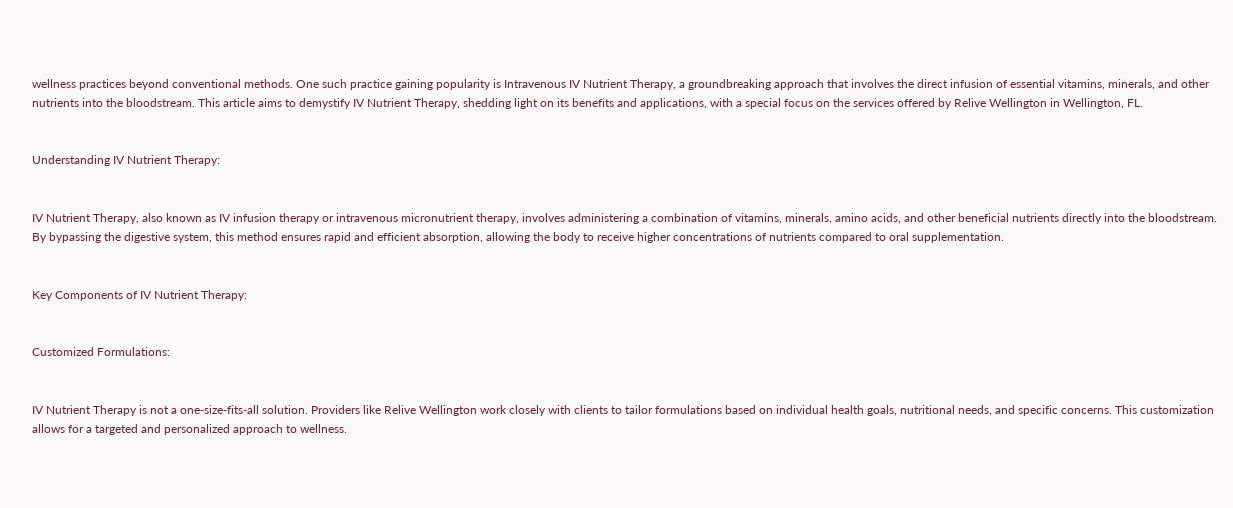wellness practices beyond conventional methods. One such practice gaining popularity is Intravenous IV Nutrient Therapy, a groundbreaking approach that involves the direct infusion of essential vitamins, minerals, and other nutrients into the bloodstream. This article aims to demystify IV Nutrient Therapy, shedding light on its benefits and applications, with a special focus on the services offered by Relive Wellington in Wellington, FL.


Understanding IV Nutrient Therapy:


IV Nutrient Therapy, also known as IV infusion therapy or intravenous micronutrient therapy, involves administering a combination of vitamins, minerals, amino acids, and other beneficial nutrients directly into the bloodstream. By bypassing the digestive system, this method ensures rapid and efficient absorption, allowing the body to receive higher concentrations of nutrients compared to oral supplementation.


Key Components of IV Nutrient Therapy:


Customized Formulations:


IV Nutrient Therapy is not a one-size-fits-all solution. Providers like Relive Wellington work closely with clients to tailor formulations based on individual health goals, nutritional needs, and specific concerns. This customization allows for a targeted and personalized approach to wellness.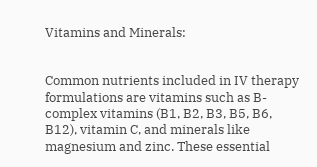Vitamins and Minerals:


Common nutrients included in IV therapy formulations are vitamins such as B-complex vitamins (B1, B2, B3, B5, B6, B12), vitamin C, and minerals like magnesium and zinc. These essential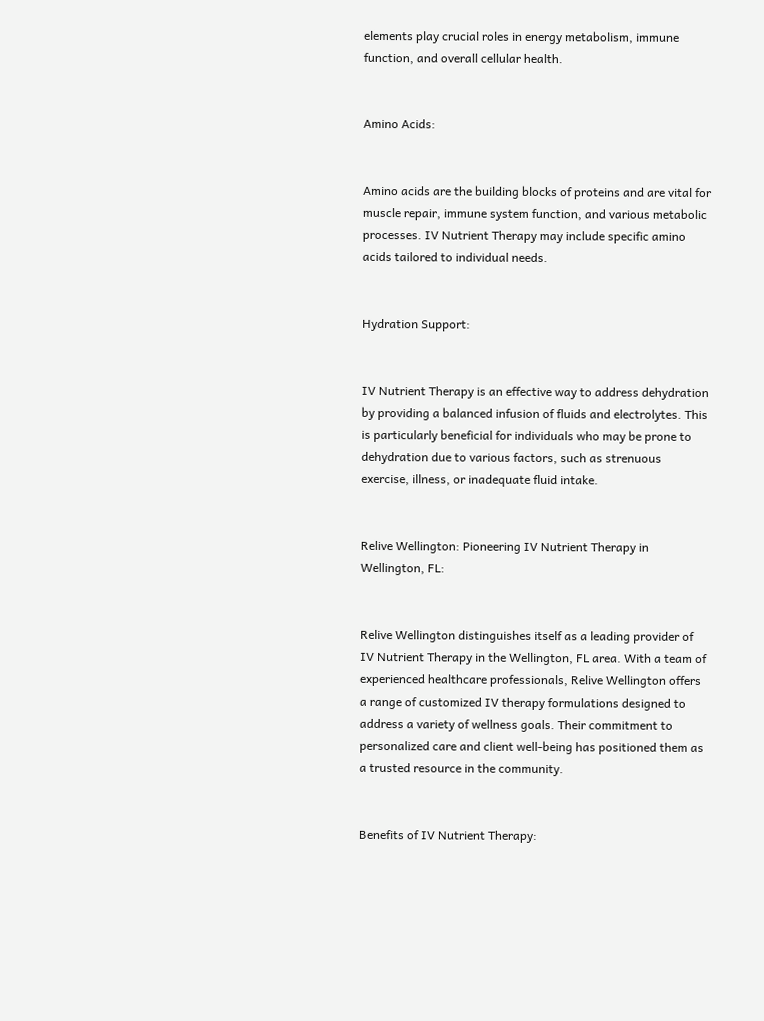elements play crucial roles in energy metabolism, immune function, and overall cellular health.


Amino Acids:


Amino acids are the building blocks of proteins and are vital for muscle repair, immune system function, and various metabolic processes. IV Nutrient Therapy may include specific amino acids tailored to individual needs.


Hydration Support:


IV Nutrient Therapy is an effective way to address dehydration by providing a balanced infusion of fluids and electrolytes. This is particularly beneficial for individuals who may be prone to dehydration due to various factors, such as strenuous exercise, illness, or inadequate fluid intake.


Relive Wellington: Pioneering IV Nutrient Therapy in Wellington, FL:


Relive Wellington distinguishes itself as a leading provider of IV Nutrient Therapy in the Wellington, FL area. With a team of experienced healthcare professionals, Relive Wellington offers a range of customized IV therapy formulations designed to address a variety of wellness goals. Their commitment to personalized care and client well-being has positioned them as a trusted resource in the community.


Benefits of IV Nutrient Therapy: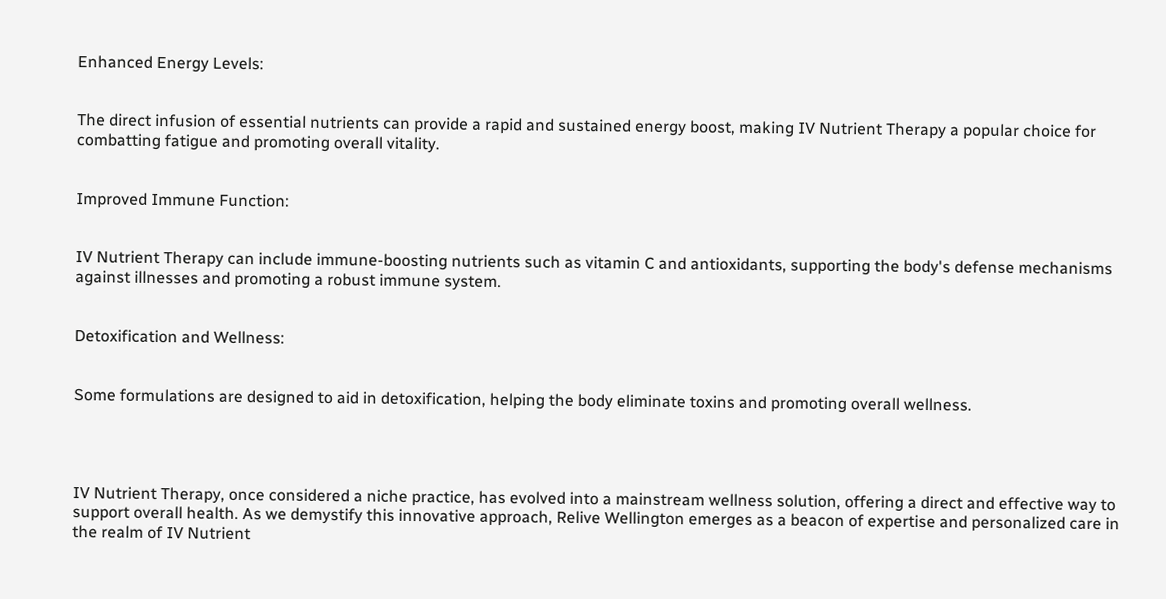Enhanced Energy Levels:


The direct infusion of essential nutrients can provide a rapid and sustained energy boost, making IV Nutrient Therapy a popular choice for combatting fatigue and promoting overall vitality.


Improved Immune Function:


IV Nutrient Therapy can include immune-boosting nutrients such as vitamin C and antioxidants, supporting the body's defense mechanisms against illnesses and promoting a robust immune system.


Detoxification and Wellness:


Some formulations are designed to aid in detoxification, helping the body eliminate toxins and promoting overall wellness.




IV Nutrient Therapy, once considered a niche practice, has evolved into a mainstream wellness solution, offering a direct and effective way to support overall health. As we demystify this innovative approach, Relive Wellington emerges as a beacon of expertise and personalized care in the realm of IV Nutrient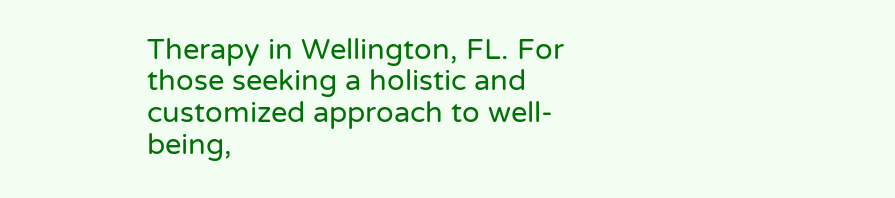Therapy in Wellington, FL. For those seeking a holistic and customized approach to well-being,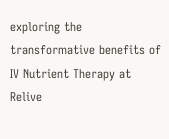exploring the transformative benefits of IV Nutrient Therapy at Relive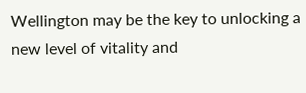Wellington may be the key to unlocking a new level of vitality and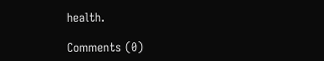health.

Comments (0)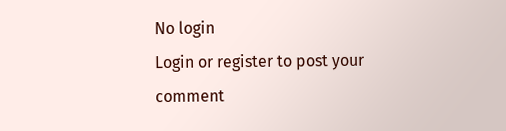No login
Login or register to post your comment